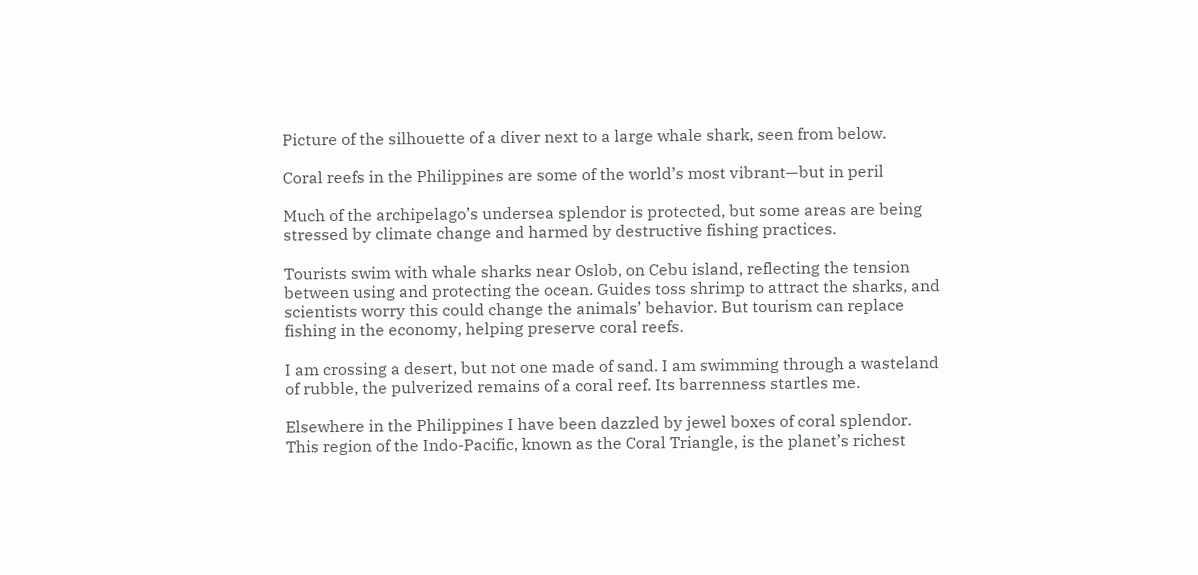Picture of the silhouette of a diver next to a large whale shark, seen from below.

Coral reefs in the Philippines are some of the world’s most vibrant—but in peril

Much of the archipelago’s undersea splendor is protected, but some areas are being stressed by climate change and harmed by destructive fishing practices.

Tourists swim with whale sharks near Oslob, on Cebu island, reflecting the tension between using and protecting the ocean. Guides toss shrimp to attract the sharks, and scientists worry this could change the animals’ behavior. But tourism can replace fishing in the economy, helping preserve coral reefs.

I am crossing a desert, but not one made of sand. I am swimming through a wasteland of rubble, the pulverized remains of a coral reef. Its barrenness startles me.

Elsewhere in the Philippines I have been dazzled by jewel boxes of coral splendor. This region of the Indo-Pacific, known as the Coral Triangle, is the planet’s richest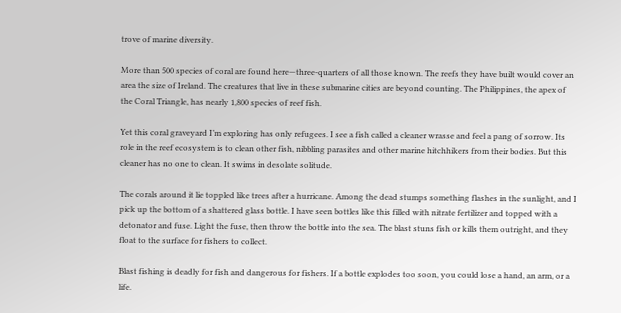trove of marine diversity.

More than 500 species of coral are found here—three-quarters of all those known. The reefs they have built would cover an area the size of Ireland. The creatures that live in these submarine cities are beyond counting. The Philippines, the apex of the Coral Triangle, has nearly 1,800 species of reef fish.

Yet this coral graveyard I’m exploring has only refugees. I see a fish called a cleaner wrasse and feel a pang of sorrow. Its role in the reef ecosystem is to clean other fish, nibbling parasites and other marine hitchhikers from their bodies. But this cleaner has no one to clean. It swims in desolate solitude.

The corals around it lie toppled like trees after a hurricane. Among the dead stumps something flashes in the sunlight, and I pick up the bottom of a shattered glass bottle. I have seen bottles like this filled with nitrate fertilizer and topped with a detonator and fuse. Light the fuse, then throw the bottle into the sea. The blast stuns fish or kills them outright, and they float to the surface for fishers to collect.

Blast fishing is deadly for fish and dangerous for fishers. If a bottle explodes too soon, you could lose a hand, an arm, or a life.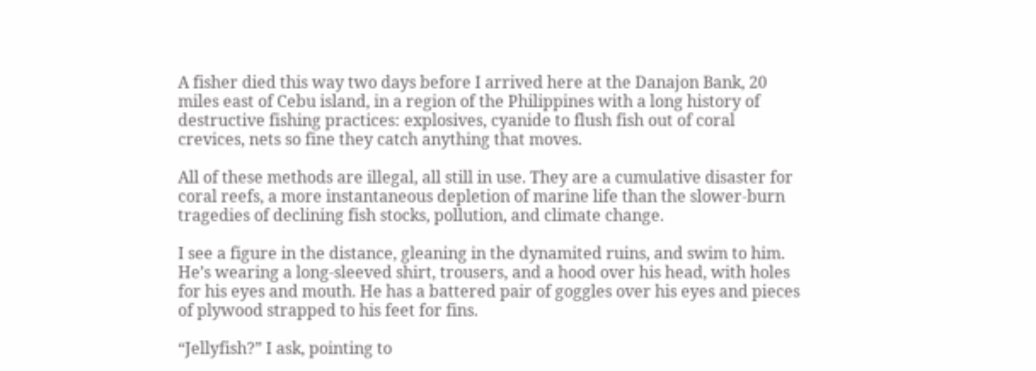A fisher died this way two days before I arrived here at the Danajon Bank, 20 miles east of Cebu island, in a region of the Philippines with a long history of destructive fishing practices: explosives, cyanide to flush fish out of coral crevices, nets so fine they catch anything that moves.

All of these methods are illegal, all still in use. They are a cumulative disaster for coral reefs, a more instantaneous depletion of marine life than the slower-burn tragedies of declining fish stocks, pollution, and climate change.

I see a figure in the distance, gleaning in the dynamited ruins, and swim to him. He’s wearing a long-sleeved shirt, trousers, and a hood over his head, with holes for his eyes and mouth. He has a battered pair of goggles over his eyes and pieces of plywood strapped to his feet for fins.

“Jellyfish?” I ask, pointing to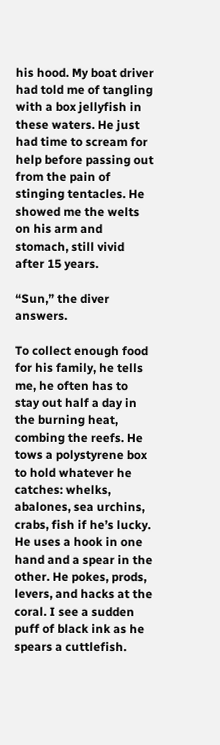his hood. My boat driver had told me of tangling with a box jellyfish in these waters. He just had time to scream for help before passing out from the pain of stinging tentacles. He showed me the welts on his arm and stomach, still vivid after 15 years.

“Sun,” the diver answers.

To collect enough food for his family, he tells me, he often has to stay out half a day in the burning heat, combing the reefs. He tows a polystyrene box to hold whatever he catches: whelks, abalones, sea urchins, crabs, fish if he’s lucky. He uses a hook in one hand and a spear in the other. He pokes, prods, levers, and hacks at the coral. I see a sudden puff of black ink as he spears a cuttlefish.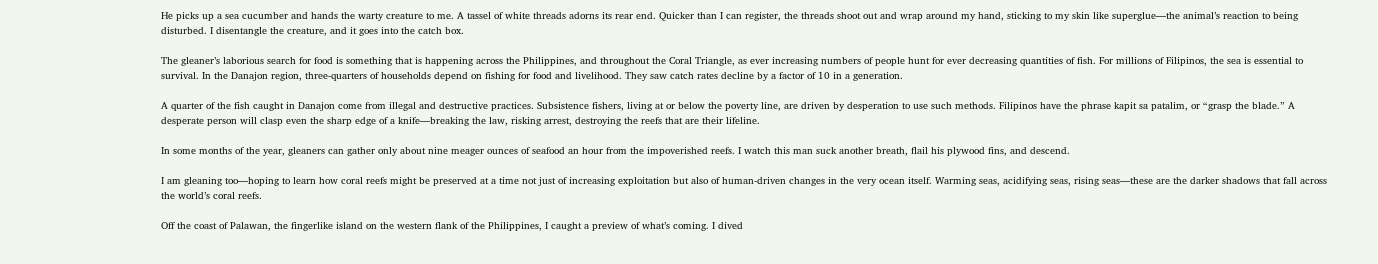He picks up a sea cucumber and hands the warty creature to me. A tassel of white threads adorns its rear end. Quicker than I can register, the threads shoot out and wrap around my hand, sticking to my skin like superglue—the animal’s reaction to being disturbed. I disentangle the creature, and it goes into the catch box.

The gleaner’s laborious search for food is something that is happening across the Philippines, and throughout the Coral Triangle, as ever increasing numbers of people hunt for ever decreasing quantities of fish. For millions of Filipinos, the sea is essential to survival. In the Danajon region, three-quarters of households depend on fishing for food and livelihood. They saw catch rates decline by a factor of 10 in a generation.

A quarter of the fish caught in Danajon come from illegal and destructive practices. Subsistence fishers, living at or below the poverty line, are driven by desperation to use such methods. Filipinos have the phrase kapit sa patalim, or “grasp the blade.” A desperate person will clasp even the sharp edge of a knife—breaking the law, risking arrest, destroying the reefs that are their lifeline.

In some months of the year, gleaners can gather only about nine meager ounces of seafood an hour from the impoverished reefs. I watch this man suck another breath, flail his plywood fins, and descend.

I am gleaning too—hoping to learn how coral reefs might be preserved at a time not just of increasing exploitation but also of human-driven changes in the very ocean itself. Warming seas, acidifying seas, rising seas—these are the darker shadows that fall across the world’s coral reefs.

Off the coast of Palawan, the fingerlike island on the western flank of the Philippines, I caught a preview of what’s coming. I dived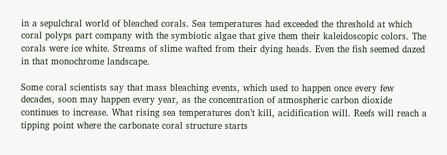in a sepulchral world of bleached corals. Sea temperatures had exceeded the threshold at which coral polyps part company with the symbiotic algae that give them their kaleidoscopic colors. The corals were ice white. Streams of slime wafted from their dying heads. Even the fish seemed dazed in that monochrome landscape.

Some coral scientists say that mass bleaching events, which used to happen once every few decades, soon may happen every year, as the concentration of atmospheric carbon dioxide continues to increase. What rising sea temperatures don’t kill, acidification will. Reefs will reach a tipping point where the carbonate coral structure starts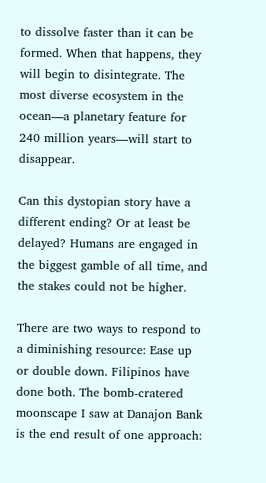to dissolve faster than it can be formed. When that happens, they will begin to disintegrate. The most diverse ecosystem in the ocean—a planetary feature for 240 million years—will start to disappear.

Can this dystopian story have a different ending? Or at least be delayed? Humans are engaged in the biggest gamble of all time, and the stakes could not be higher.

There are two ways to respond to a diminishing resource: Ease up or double down. Filipinos have done both. The bomb-cratered moonscape I saw at Danajon Bank is the end result of one approach: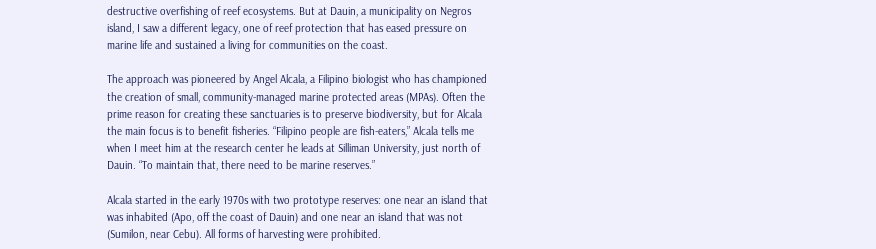destructive overfishing of reef ecosystems. But at Dauin, a municipality on Negros island, I saw a different legacy, one of reef protection that has eased pressure on marine life and sustained a living for communities on the coast.

The approach was pioneered by Angel Alcala, a Filipino biologist who has championed the creation of small, community-managed marine protected areas (MPAs). Often the prime reason for creating these sanctuaries is to preserve biodiversity, but for Alcala the main focus is to benefit fisheries. “Filipino people are fish-eaters,” Alcala tells me when I meet him at the research center he leads at Silliman University, just north of Dauin. “To maintain that, there need to be marine reserves.”

Alcala started in the early 1970s with two prototype reserves: one near an island that was inhabited (Apo, off the coast of Dauin) and one near an island that was not (Sumilon, near Cebu). All forms of harvesting were prohibited.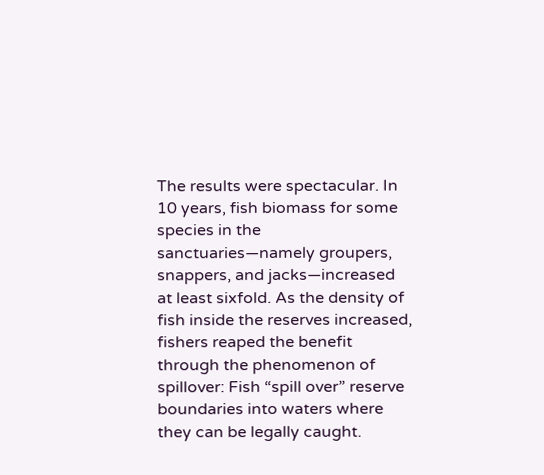The results were spectacular. In 10 years, fish biomass for some species in the sanctuaries—namely groupers, snappers, and jacks—increased at least sixfold. As the density of fish inside the reserves increased, fishers reaped the benefit through the phenomenon of spillover: Fish “spill over” reserve boundaries into waters where they can be legally caught.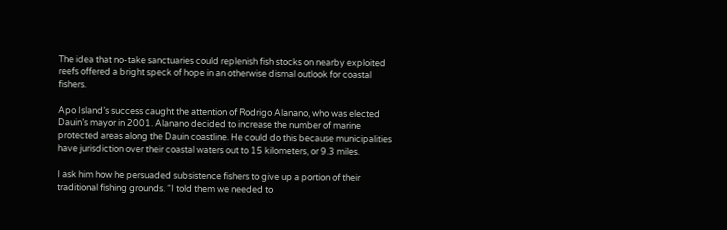The idea that no-take sanctuaries could replenish fish stocks on nearby exploited reefs offered a bright speck of hope in an otherwise dismal outlook for coastal fishers.

Apo Island’s success caught the attention of Rodrigo Alanano, who was elected Dauin’s mayor in 2001. Alanano decided to increase the number of marine protected areas along the Dauin coastline. He could do this because municipalities have jurisdiction over their coastal waters out to 15 kilometers, or 9.3 miles.

I ask him how he persuaded subsistence fishers to give up a portion of their traditional fishing grounds. “I told them we needed to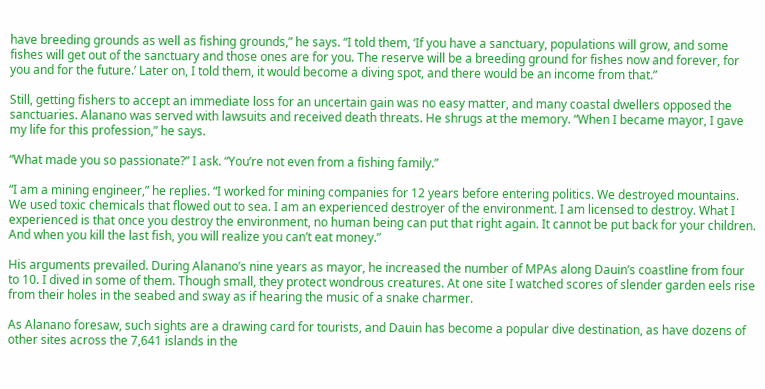have breeding grounds as well as fishing grounds,” he says. “I told them, ‘If you have a sanctuary, populations will grow, and some fishes will get out of the sanctuary and those ones are for you. The reserve will be a breeding ground for fishes now and forever, for you and for the future.’ Later on, I told them, it would become a diving spot, and there would be an income from that.”

Still, getting fishers to accept an immediate loss for an uncertain gain was no easy matter, and many coastal dwellers opposed the sanctuaries. Alanano was served with lawsuits and received death threats. He shrugs at the memory. “When I became mayor, I gave my life for this profession,” he says.

“What made you so passionate?” I ask. “You’re not even from a fishing family.”

“I am a mining engineer,” he replies. “I worked for mining companies for 12 years before entering politics. We destroyed mountains. We used toxic chemicals that flowed out to sea. I am an experienced destroyer of the environment. I am licensed to destroy. What I experienced is that once you destroy the environment, no human being can put that right again. It cannot be put back for your children. And when you kill the last fish, you will realize you can’t eat money.”

His arguments prevailed. During Alanano’s nine years as mayor, he increased the number of MPAs along Dauin’s coastline from four to 10. I dived in some of them. Though small, they protect wondrous creatures. At one site I watched scores of slender garden eels rise from their holes in the seabed and sway as if hearing the music of a snake charmer.

As Alanano foresaw, such sights are a drawing card for tourists, and Dauin has become a popular dive destination, as have dozens of other sites across the 7,641 islands in the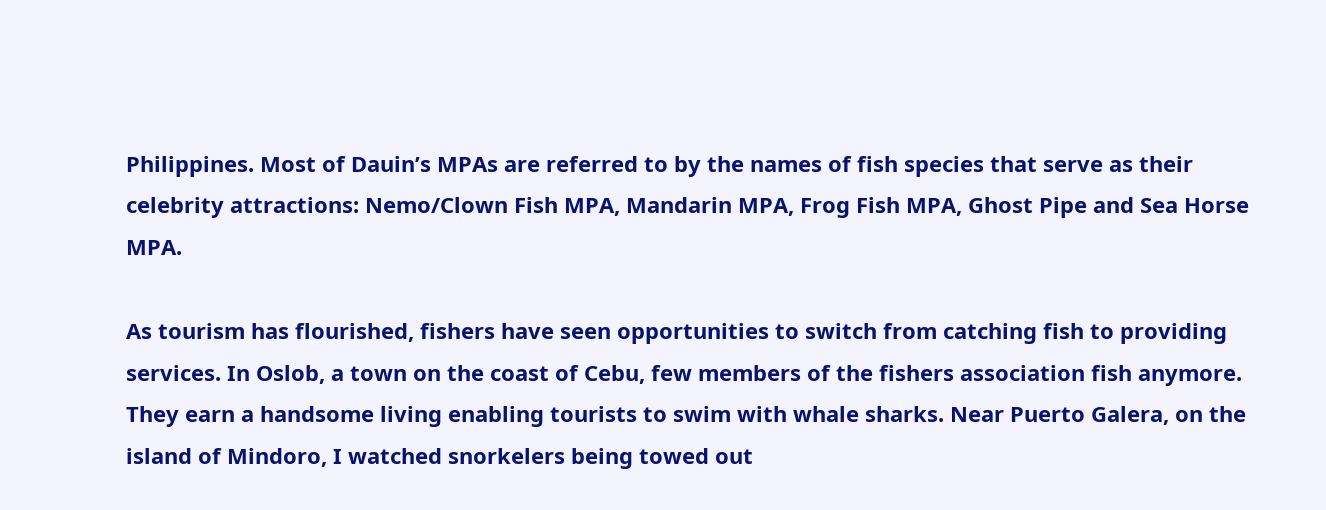Philippines. Most of Dauin’s MPAs are referred to by the names of fish species that serve as their celebrity attractions: Nemo/Clown Fish MPA, Mandarin MPA, Frog Fish MPA, Ghost Pipe and Sea Horse MPA.

As tourism has flourished, fishers have seen opportunities to switch from catching fish to providing services. In Oslob, a town on the coast of Cebu, few members of the fishers association fish anymore. They earn a handsome living enabling tourists to swim with whale sharks. Near Puerto Galera, on the island of Mindoro, I watched snorkelers being towed out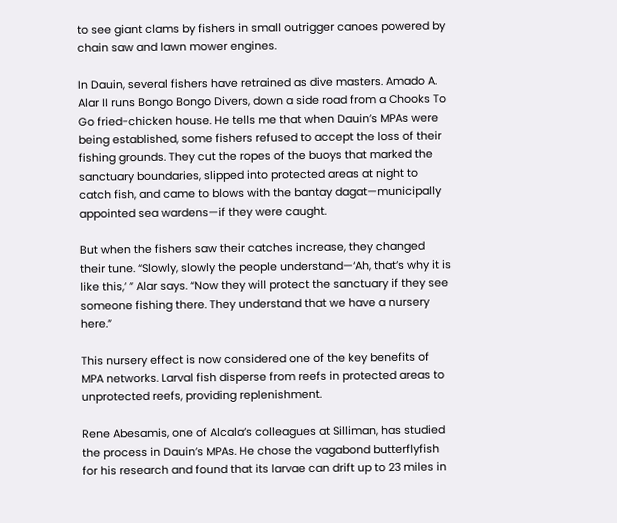to see giant clams by fishers in small outrigger canoes powered by chain saw and lawn mower engines.

In Dauin, several fishers have retrained as dive masters. Amado A. Alar II runs Bongo Bongo Divers, down a side road from a Chooks To Go fried-chicken house. He tells me that when Dauin’s MPAs were being established, some fishers refused to accept the loss of their fishing grounds. They cut the ropes of the buoys that marked the sanctuary boundaries, slipped into protected areas at night to catch fish, and came to blows with the bantay dagat—municipally appointed sea wardens—if they were caught.

But when the fishers saw their catches increase, they changed their tune. “Slowly, slowly the people understand—‘Ah, that’s why it is like this,’ ” Alar says. “Now they will protect the sanctuary if they see someone fishing there. They understand that we have a nursery here.”

This nursery effect is now considered one of the key benefits of MPA networks. Larval fish disperse from reefs in protected areas to unprotected reefs, providing replenishment.

Rene Abesamis, one of Alcala’s colleagues at Silliman, has studied the process in Dauin’s MPAs. He chose the vagabond butterflyfish for his research and found that its larvae can drift up to 23 miles in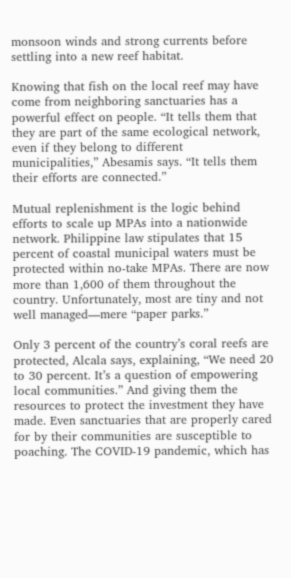monsoon winds and strong currents before settling into a new reef habitat.

Knowing that fish on the local reef may have come from neighboring sanctuaries has a powerful effect on people. “It tells them that they are part of the same ecological network, even if they belong to different municipalities,” Abesamis says. “It tells them their efforts are connected.”

Mutual replenishment is the logic behind efforts to scale up MPAs into a nationwide network. Philippine law stipulates that 15 percent of coastal municipal waters must be protected within no-take MPAs. There are now more than 1,600 of them throughout the country. Unfortunately, most are tiny and not well managed—mere “paper parks.”

Only 3 percent of the country’s coral reefs are protected, Alcala says, explaining, “We need 20 to 30 percent. It’s a question of empowering local communities.” And giving them the resources to protect the investment they have made. Even sanctuaries that are properly cared for by their communities are susceptible to poaching. The COVID-19 pandemic, which has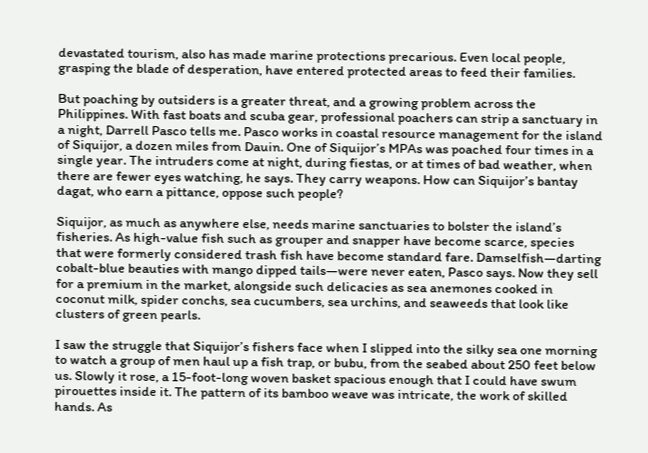devastated tourism, also has made marine protections precarious. Even local people, grasping the blade of desperation, have entered protected areas to feed their families.

But poaching by outsiders is a greater threat, and a growing problem across the Philippines. With fast boats and scuba gear, professional poachers can strip a sanctuary in a night, Darrell Pasco tells me. Pasco works in coastal resource management for the island of Siquijor, a dozen miles from Dauin. One of Siquijor’s MPAs was poached four times in a single year. The intruders come at night, during fiestas, or at times of bad weather, when there are fewer eyes watching, he says. They carry weapons. How can Siquijor’s bantay dagat, who earn a pittance, oppose such people?

Siquijor, as much as anywhere else, needs marine sanctuaries to bolster the island’s fisheries. As high-value fish such as grouper and snapper have become scarce, species that were formerly considered trash fish have become standard fare. Damselfish—darting cobalt-blue beauties with mango dipped tails—were never eaten, Pasco says. Now they sell for a premium in the market, alongside such delicacies as sea anemones cooked in coconut milk, spider conchs, sea cucumbers, sea urchins, and seaweeds that look like clusters of green pearls.

I saw the struggle that Siquijor’s fishers face when I slipped into the silky sea one morning to watch a group of men haul up a fish trap, or bubu, from the seabed about 250 feet below us. Slowly it rose, a 15-foot-long woven basket spacious enough that I could have swum pirouettes inside it. The pattern of its bamboo weave was intricate, the work of skilled hands. As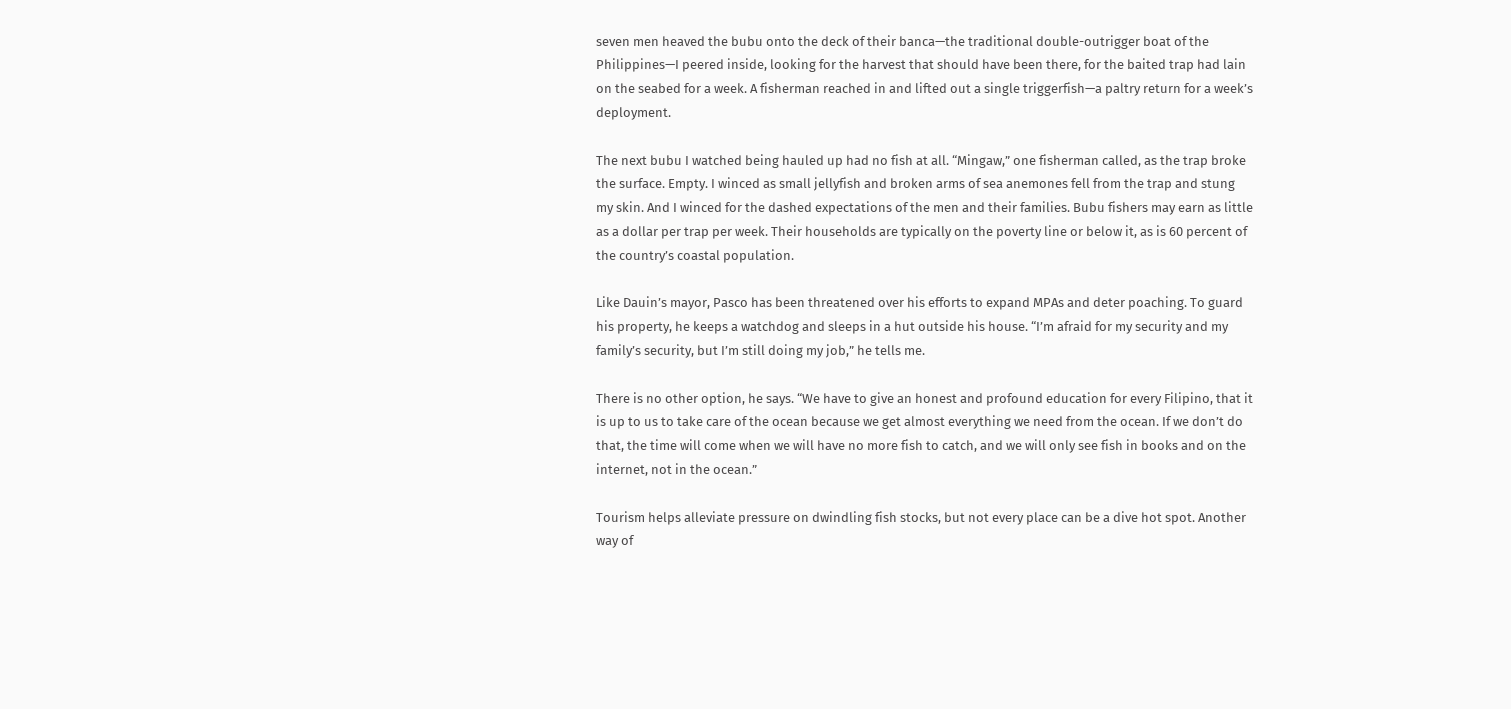seven men heaved the bubu onto the deck of their banca—the traditional double-outrigger boat of the Philippines—I peered inside, looking for the harvest that should have been there, for the baited trap had lain on the seabed for a week. A fisherman reached in and lifted out a single triggerfish—a paltry return for a week’s deployment.

The next bubu I watched being hauled up had no fish at all. “Mingaw,” one fisherman called, as the trap broke the surface. Empty. I winced as small jellyfish and broken arms of sea anemones fell from the trap and stung my skin. And I winced for the dashed expectations of the men and their families. Bubu fishers may earn as little as a dollar per trap per week. Their households are typically on the poverty line or below it, as is 60 percent of the country’s coastal population.

Like Dauin’s mayor, Pasco has been threatened over his efforts to expand MPAs and deter poaching. To guard his property, he keeps a watchdog and sleeps in a hut outside his house. “I’m afraid for my security and my family’s security, but I’m still doing my job,” he tells me.

There is no other option, he says. “We have to give an honest and profound education for every Filipino, that it is up to us to take care of the ocean because we get almost everything we need from the ocean. If we don’t do that, the time will come when we will have no more fish to catch, and we will only see fish in books and on the internet, not in the ocean.”

Tourism helps alleviate pressure on dwindling fish stocks, but not every place can be a dive hot spot. Another way of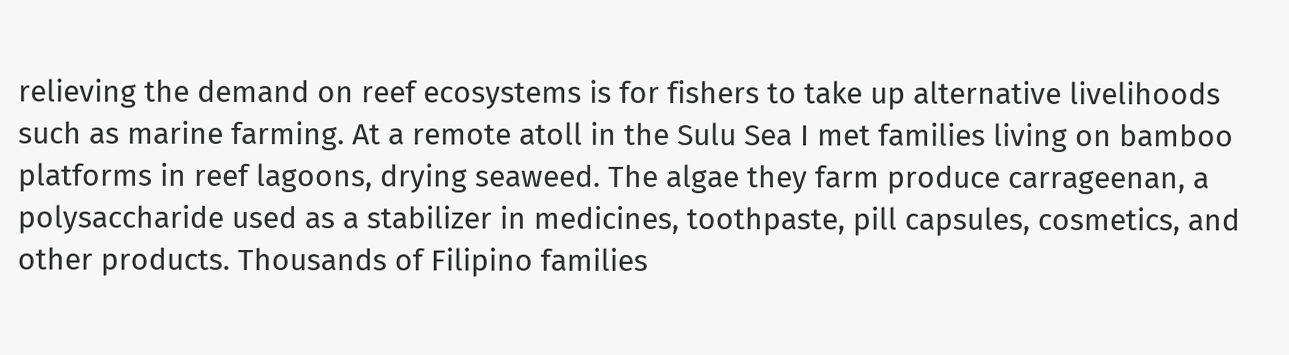relieving the demand on reef ecosystems is for fishers to take up alternative livelihoods such as marine farming. At a remote atoll in the Sulu Sea I met families living on bamboo platforms in reef lagoons, drying seaweed. The algae they farm produce carrageenan, a polysaccharide used as a stabilizer in medicines, toothpaste, pill capsules, cosmetics, and other products. Thousands of Filipino families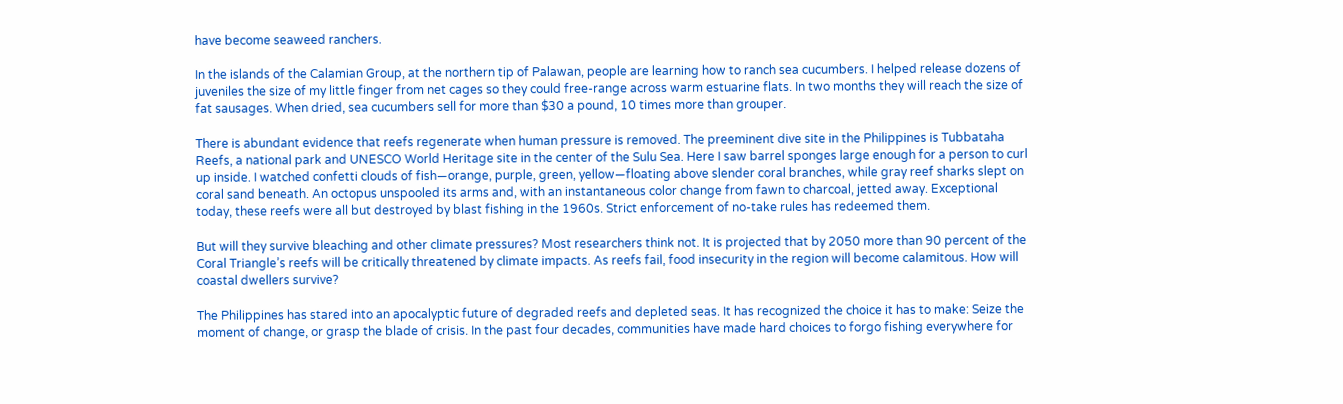have become seaweed ranchers.

In the islands of the Calamian Group, at the northern tip of Palawan, people are learning how to ranch sea cucumbers. I helped release dozens of juveniles the size of my little finger from net cages so they could free-range across warm estuarine flats. In two months they will reach the size of fat sausages. When dried, sea cucumbers sell for more than $30 a pound, 10 times more than grouper.

There is abundant evidence that reefs regenerate when human pressure is removed. The preeminent dive site in the Philippines is Tubbataha Reefs, a national park and UNESCO World Heritage site in the center of the Sulu Sea. Here I saw barrel sponges large enough for a person to curl up inside. I watched confetti clouds of fish—orange, purple, green, yellow—floating above slender coral branches, while gray reef sharks slept on coral sand beneath. An octopus unspooled its arms and, with an instantaneous color change from fawn to charcoal, jetted away. Exceptional today, these reefs were all but destroyed by blast fishing in the 1960s. Strict enforcement of no-take rules has redeemed them.

But will they survive bleaching and other climate pressures? Most researchers think not. It is projected that by 2050 more than 90 percent of the Coral Triangle’s reefs will be critically threatened by climate impacts. As reefs fail, food insecurity in the region will become calamitous. How will coastal dwellers survive?

The Philippines has stared into an apocalyptic future of degraded reefs and depleted seas. It has recognized the choice it has to make: Seize the moment of change, or grasp the blade of crisis. In the past four decades, communities have made hard choices to forgo fishing everywhere for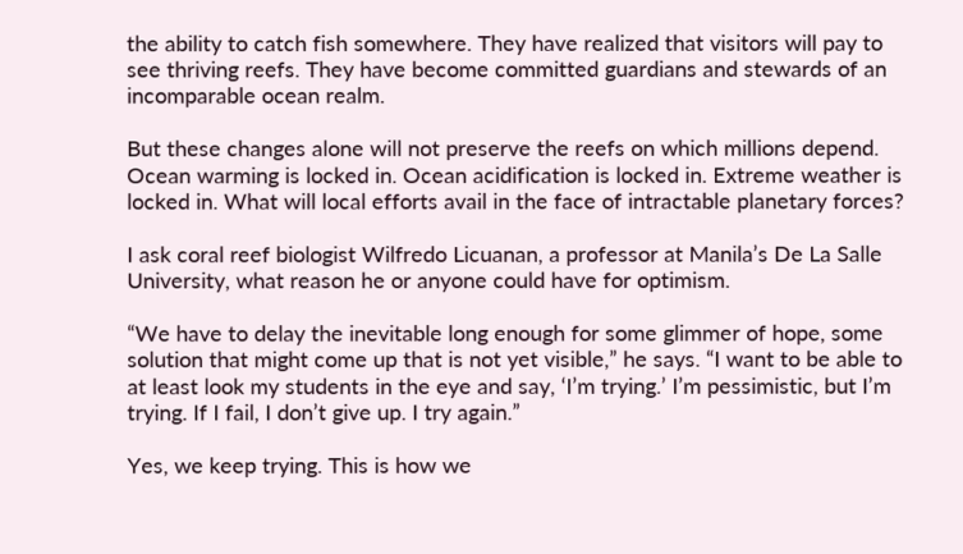the ability to catch fish somewhere. They have realized that visitors will pay to see thriving reefs. They have become committed guardians and stewards of an incomparable ocean realm.

But these changes alone will not preserve the reefs on which millions depend. Ocean warming is locked in. Ocean acidification is locked in. Extreme weather is locked in. What will local efforts avail in the face of intractable planetary forces?

I ask coral reef biologist Wilfredo Licuanan, a professor at Manila’s De La Salle University, what reason he or anyone could have for optimism.

“We have to delay the inevitable long enough for some glimmer of hope, some solution that might come up that is not yet visible,” he says. “I want to be able to at least look my students in the eye and say, ‘I’m trying.’ I’m pessimistic, but I’m trying. If I fail, I don’t give up. I try again.”

Yes, we keep trying. This is how we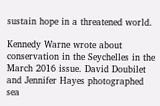sustain hope in a threatened world.

Kennedy Warne wrote about conservation in the Seychelles in the March 2016 issue. David Doubilet and Jennifer Hayes photographed sea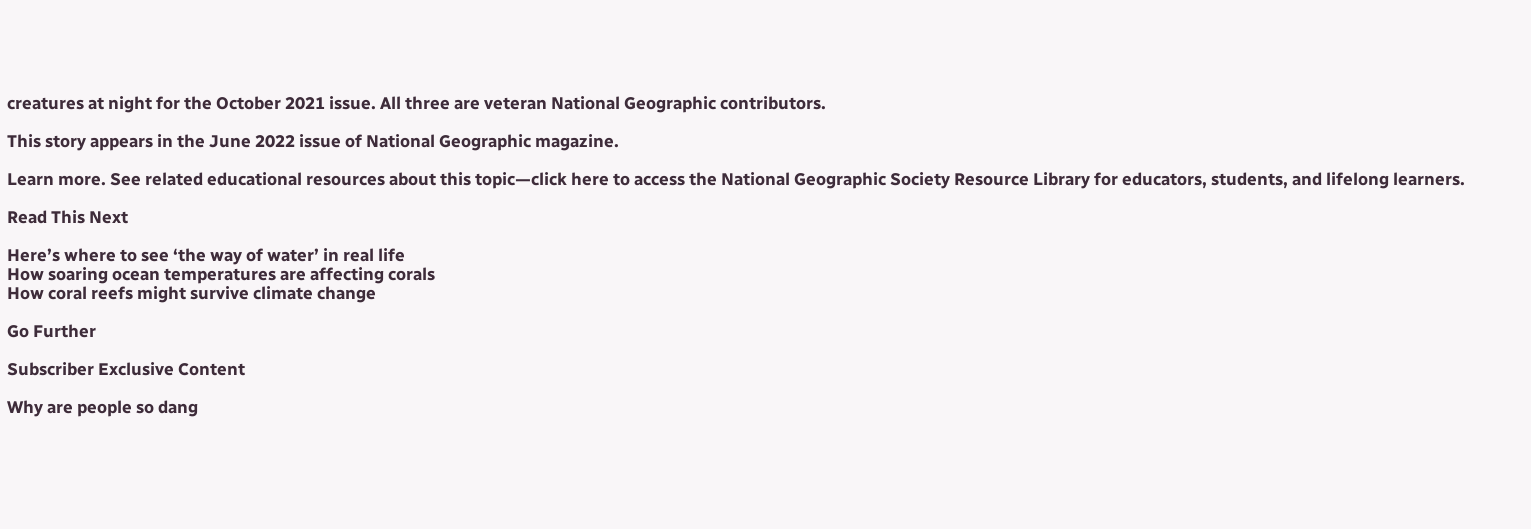creatures at night for the October 2021 issue. All three are veteran National Geographic contributors.

This story appears in the June 2022 issue of National Geographic magazine.

Learn more. See related educational resources about this topic—click here to access the National Geographic Society Resource Library for educators, students, and lifelong learners.

Read This Next

Here’s where to see ‘the way of water’ in real life
How soaring ocean temperatures are affecting corals
How coral reefs might survive climate change

Go Further

Subscriber Exclusive Content

Why are people so dang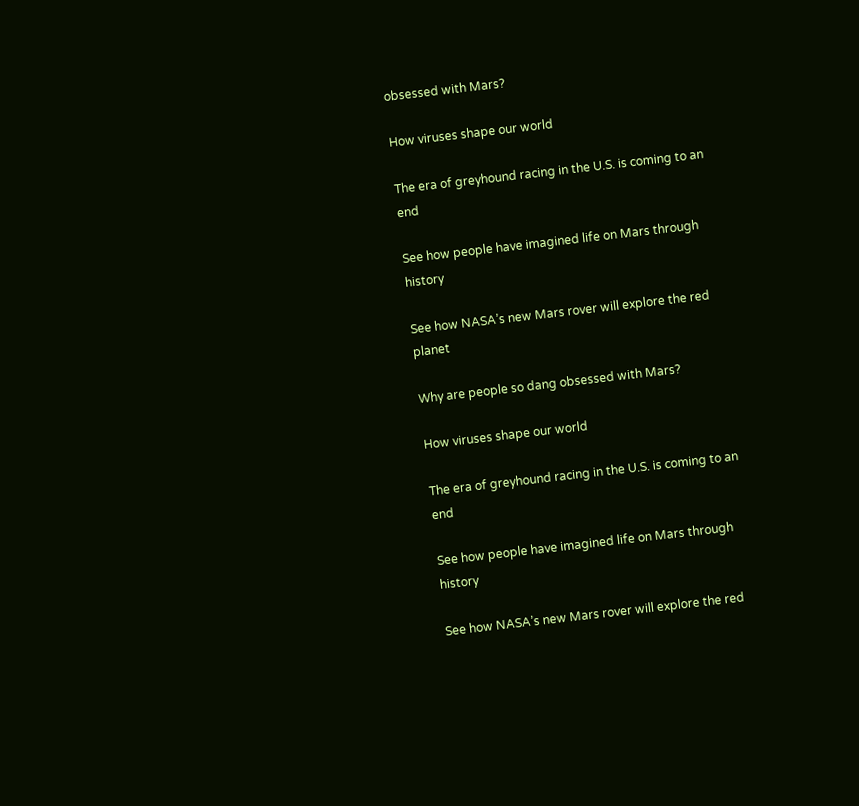obsessed with Mars?

How viruses shape our world

The era of greyhound racing in the U.S. is coming to an end

See how people have imagined life on Mars through history

See how NASA’s new Mars rover will explore the red planet

Why are people so dang obsessed with Mars?

How viruses shape our world

The era of greyhound racing in the U.S. is coming to an end

See how people have imagined life on Mars through history

See how NASA’s new Mars rover will explore the red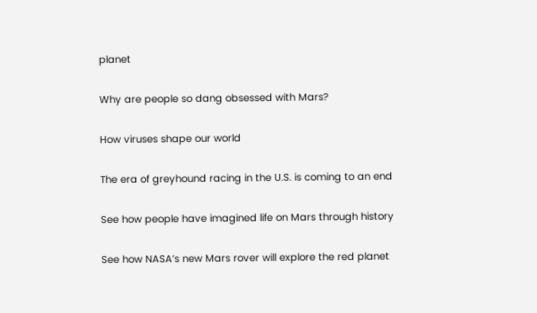planet

Why are people so dang obsessed with Mars?

How viruses shape our world

The era of greyhound racing in the U.S. is coming to an end

See how people have imagined life on Mars through history

See how NASA’s new Mars rover will explore the red planet